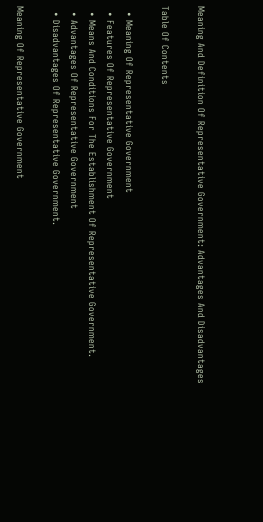Meaning And Definition Of Representative Government: Advantages And Disadvantages

Table Of Contents

  • Meaning Of Representative Government
  • Features Of Representative Government
  • Means And Conditions For The Establishment Of Representative Government.
  • Advantages Of Representative Government
  • Disadvantages Of Representative Government.

Meaning Of Representative Government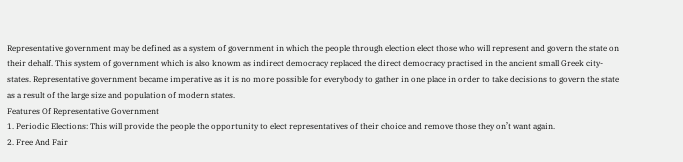Representative government may be defined as a system of government in which the people through election elect those who will represent and govern the state on their dehalf. This system of government which is also knowm as indirect democracy replaced the direct democracy practised in the ancient small Greek city-states. Representative government became imperative as it is no more possible for everybody to gather in one place in order to take decisions to govern the state as a result of the large size and population of modern states.
Features Of Representative Government
1. Periodic Elections: This will provide the people the opportunity to elect representatives of their choice and remove those they on’t want again.
2. Free And Fair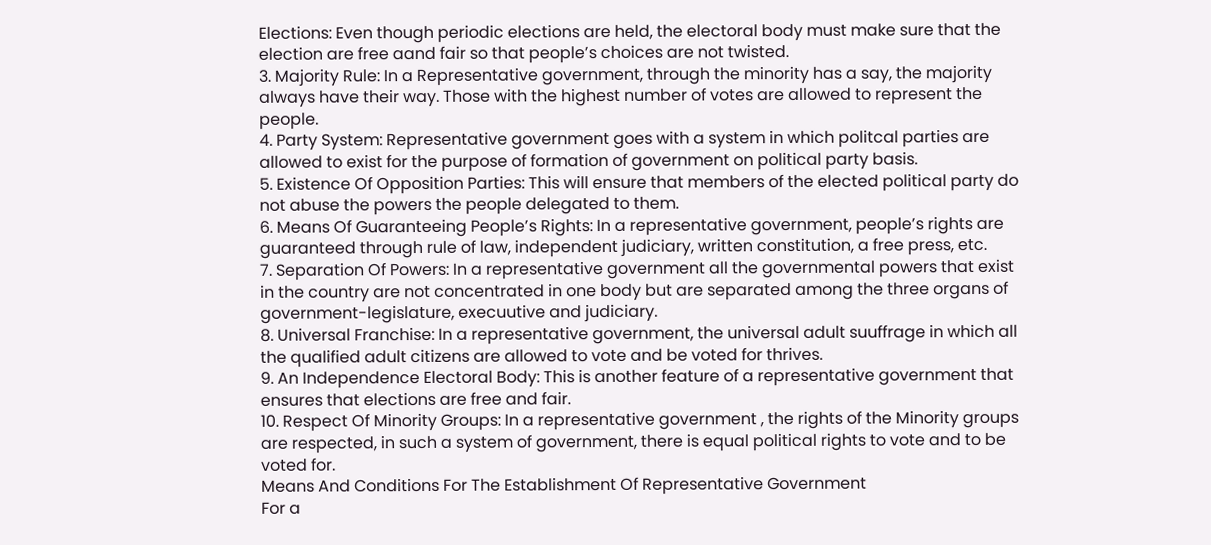Elections: Even though periodic elections are held, the electoral body must make sure that the election are free aand fair so that people’s choices are not twisted.
3. Majority Rule: In a Representative government, through the minority has a say, the majority always have their way. Those with the highest number of votes are allowed to represent the people.
4. Party System: Representative government goes with a system in which politcal parties are allowed to exist for the purpose of formation of government on political party basis.
5. Existence Of Opposition Parties: This will ensure that members of the elected political party do not abuse the powers the people delegated to them.
6. Means Of Guaranteeing People’s Rights: In a representative government, people’s rights are guaranteed through rule of law, independent judiciary, written constitution, a free press, etc.
7. Separation Of Powers: In a representative government all the governmental powers that exist in the country are not concentrated in one body but are separated among the three organs of government-legislature, execuutive and judiciary.
8. Universal Franchise: In a representative government, the universal adult suuffrage in which all the qualified adult citizens are allowed to vote and be voted for thrives.
9. An Independence Electoral Body: This is another feature of a representative government that ensures that elections are free and fair.
10. Respect Of Minority Groups: In a representative government , the rights of the Minority groups are respected, in such a system of government, there is equal political rights to vote and to be voted for.
Means And Conditions For The Establishment Of Representative Government
For a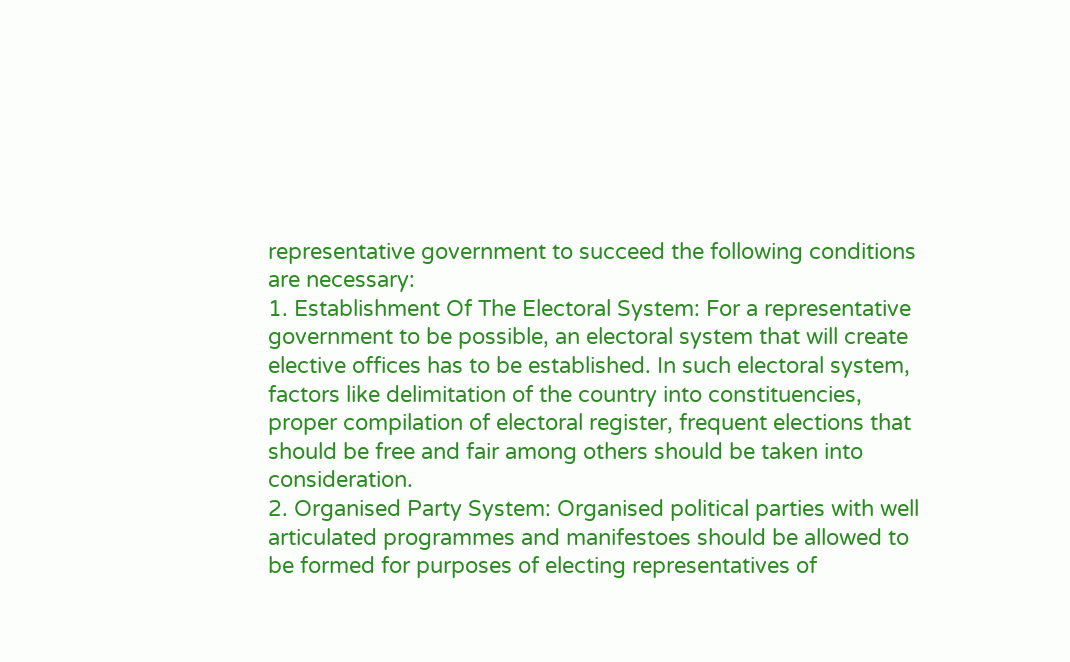representative government to succeed the following conditions are necessary:
1. Establishment Of The Electoral System: For a representative government to be possible, an electoral system that will create elective offices has to be established. In such electoral system, factors like delimitation of the country into constituencies, proper compilation of electoral register, frequent elections that should be free and fair among others should be taken into consideration.
2. Organised Party System: Organised political parties with well articulated programmes and manifestoes should be allowed to be formed for purposes of electing representatives of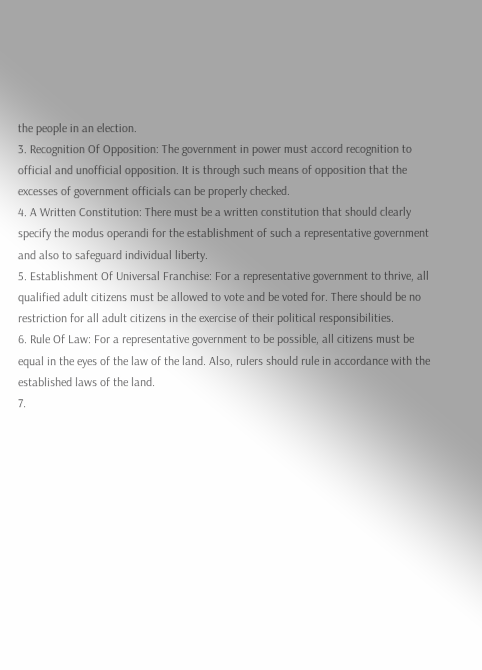the people in an election.
3. Recognition Of Opposition: The government in power must accord recognition to official and unofficial opposition. It is through such means of opposition that the excesses of government officials can be properly checked.
4. A Written Constitution: There must be a written constitution that should clearly specify the modus operandi for the establishment of such a representative government and also to safeguard individual liberty.
5. Establishment Of Universal Franchise: For a representative government to thrive, all qualified adult citizens must be allowed to vote and be voted for. There should be no restriction for all adult citizens in the exercise of their political responsibilities.
6. Rule Of Law: For a representative government to be possible, all citizens must be equal in the eyes of the law of the land. Also, rulers should rule in accordance with the established laws of the land.
7.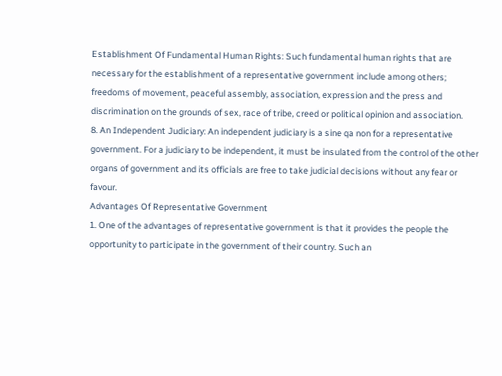Establishment Of Fundamental Human Rights: Such fundamental human rights that are necessary for the establishment of a representative government include among others; freedoms of movement, peaceful assembly, association, expression and the press and discrimination on the grounds of sex, race of tribe, creed or political opinion and association.
8. An Independent Judiciary: An independent judiciary is a sine qa non for a representative government. For a judiciary to be independent, it must be insulated from the control of the other organs of government and its officials are free to take judicial decisions without any fear or favour.
Advantages Of Representative Government
1. One of the advantages of representative government is that it provides the people the opportunity to participate in the government of their country. Such an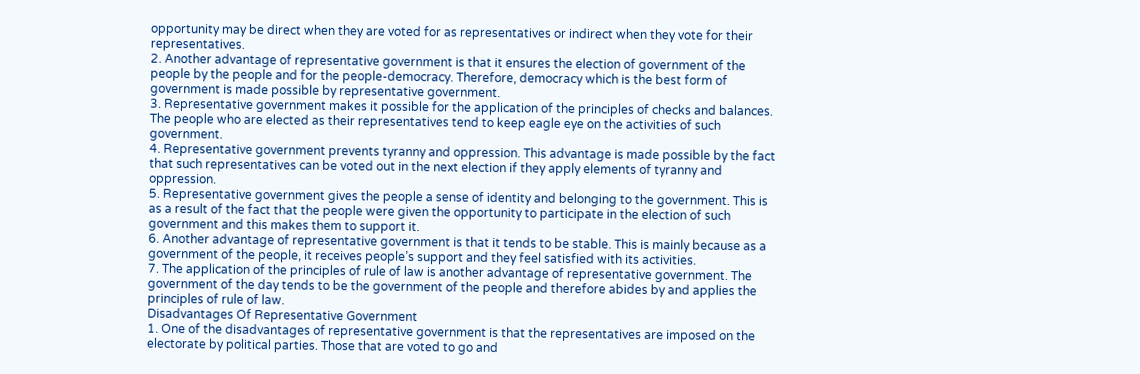opportunity may be direct when they are voted for as representatives or indirect when they vote for their representatives.
2. Another advantage of representative government is that it ensures the election of government of the people by the people and for the people-democracy. Therefore, democracy which is the best form of government is made possible by representative government.
3. Representative government makes it possible for the application of the principles of checks and balances. The people who are elected as their representatives tend to keep eagle eye on the activities of such government.
4. Representative government prevents tyranny and oppression. This advantage is made possible by the fact that such representatives can be voted out in the next election if they apply elements of tyranny and oppression.
5. Representative government gives the people a sense of identity and belonging to the government. This is as a result of the fact that the people were given the opportunity to participate in the election of such government and this makes them to support it.
6. Another advantage of representative government is that it tends to be stable. This is mainly because as a government of the people, it receives people’s support and they feel satisfied with its activities.
7. The application of the principles of rule of law is another advantage of representative government. The government of the day tends to be the government of the people and therefore abides by and applies the principles of rule of law.
Disadvantages Of Representative Government
1. One of the disadvantages of representative government is that the representatives are imposed on the electorate by political parties. Those that are voted to go and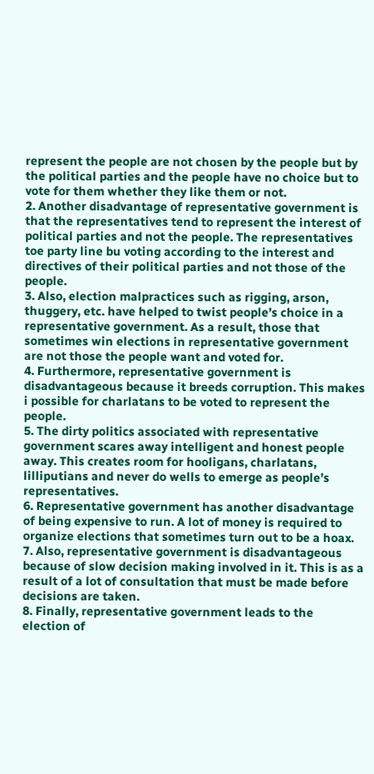represent the people are not chosen by the people but by the political parties and the people have no choice but to vote for them whether they like them or not.
2. Another disadvantage of representative government is that the representatives tend to represent the interest of political parties and not the people. The representatives toe party line bu voting according to the interest and directives of their political parties and not those of the people.
3. Also, election malpractices such as rigging, arson, thuggery, etc. have helped to twist people’s choice in a representative government. As a result, those that sometimes win elections in representative government are not those the people want and voted for.
4. Furthermore, representative government is disadvantageous because it breeds corruption. This makes i possible for charlatans to be voted to represent the people.
5. The dirty politics associated with representative government scares away intelligent and honest people away. This creates room for hooligans, charlatans, lilliputians and never do wells to emerge as people’s representatives.
6. Representative government has another disadvantage of being expensive to run. A lot of money is required to organize elections that sometimes turn out to be a hoax.
7. Also, representative government is disadvantageous because of slow decision making involved in it. This is as a result of a lot of consultation that must be made before decisions are taken.
8. Finally, representative government leads to the election of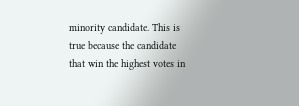minority candidate. This is true because the candidate that win the highest votes in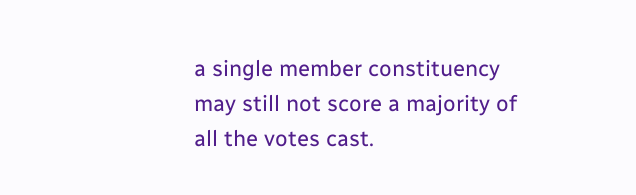a single member constituency may still not score a majority of all the votes cast.